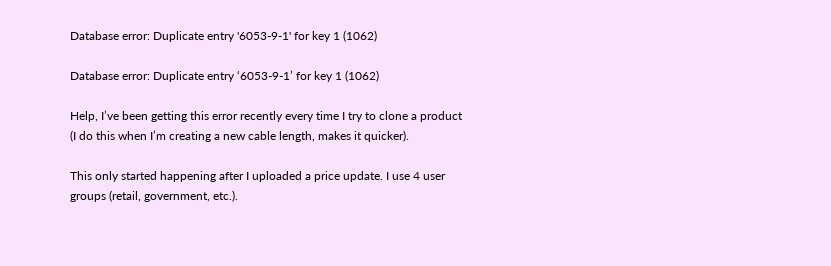Database error: Duplicate entry '6053-9-1' for key 1 (1062)

Database error: Duplicate entry ‘6053-9-1’ for key 1 (1062)

Help, I’ve been getting this error recently every time I try to clone a product (I do this when I’m creating a new cable length, makes it quicker).

This only started happening after I uploaded a price update. I use 4 user groups (retail, government, etc.).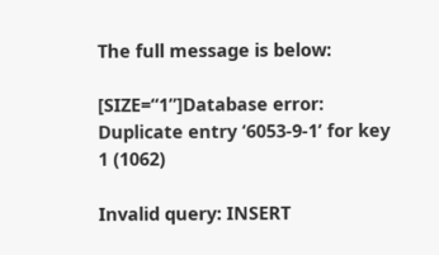The full message is below:

[SIZE=“1”]Database error: Duplicate entry ‘6053-9-1’ for key 1 (1062)

Invalid query: INSERT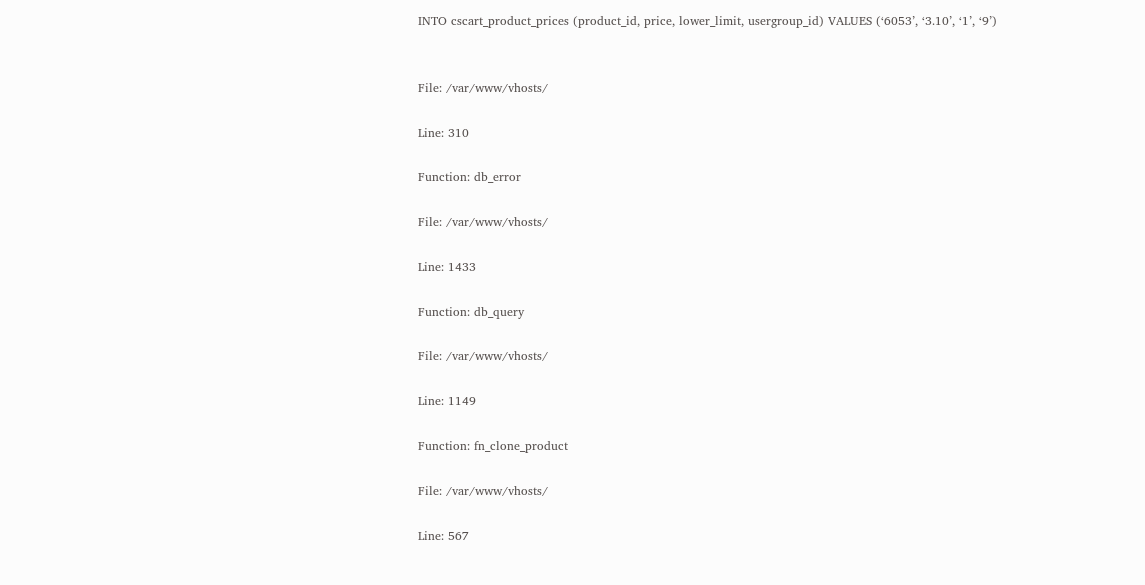INTO cscart_product_prices (product_id, price, lower_limit, usergroup_id) VALUES (‘6053’, ‘3.10’, ‘1’, ‘9’)


File: /var/www/vhosts/

Line: 310

Function: db_error

File: /var/www/vhosts/

Line: 1433

Function: db_query

File: /var/www/vhosts/

Line: 1149

Function: fn_clone_product

File: /var/www/vhosts/

Line: 567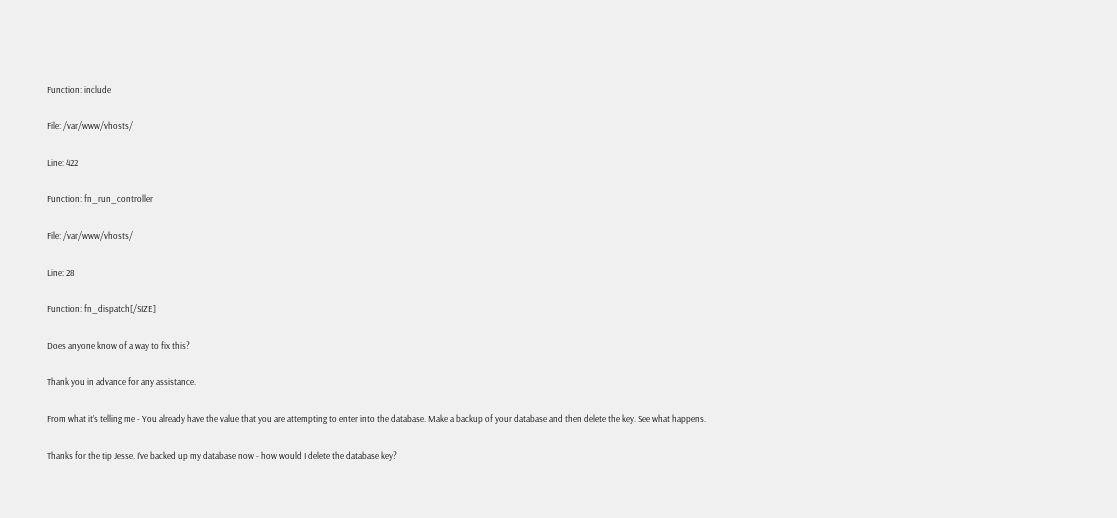Function: include

File: /var/www/vhosts/

Line: 422

Function: fn_run_controller

File: /var/www/vhosts/

Line: 28

Function: fn_dispatch[/SIZE]

Does anyone know of a way to fix this?

Thank you in advance for any assistance.

From what it’s telling me - You already have the value that you are attempting to enter into the database. Make a backup of your database and then delete the key. See what happens.

Thanks for the tip Jesse. I’ve backed up my database now - how would I delete the database key?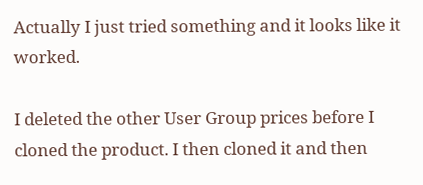Actually I just tried something and it looks like it worked.

I deleted the other User Group prices before I cloned the product. I then cloned it and then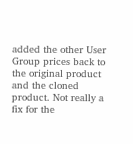added the other User Group prices back to the original product and the cloned product. Not really a fix for the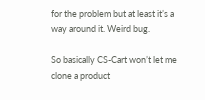for the problem but at least it’s a way around it. Weird bug.

So basically CS-Cart won’t let me clone a product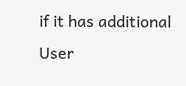if it has additional User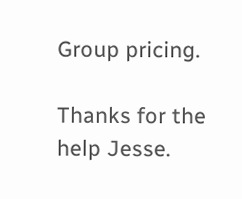Group pricing.

Thanks for the help Jesse.